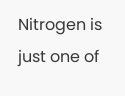Nitrogen is just one of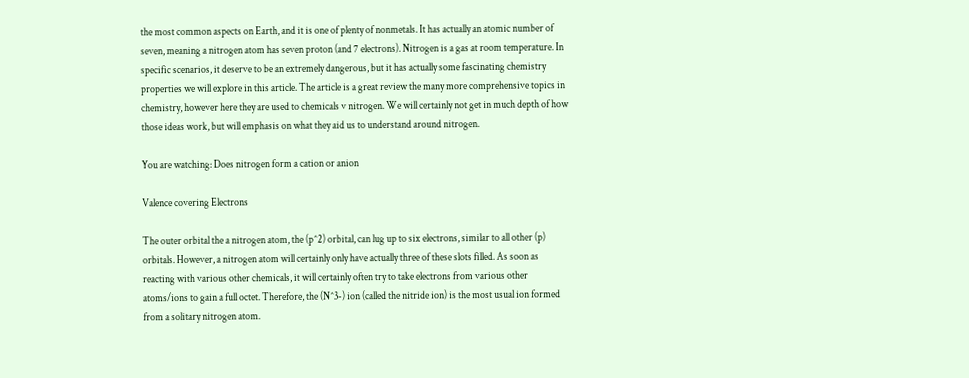the most common aspects on Earth, and it is one of plenty of nonmetals. It has actually an atomic number of seven, meaning a nitrogen atom has seven proton (and 7 electrons). Nitrogen is a gas at room temperature. In specific scenarios, it deserve to be an extremely dangerous, but it has actually some fascinating chemistry properties we will explore in this article. The article is a great review the many more comprehensive topics in chemistry, however here they are used to chemicals v nitrogen. We will certainly not get in much depth of how those ideas work, but will emphasis on what they aid us to understand around nitrogen.

You are watching: Does nitrogen form a cation or anion

Valence covering Electrons

The outer orbital the a nitrogen atom, the (p^2) orbital, can lug up to six electrons, similar to all other (p) orbitals. However, a nitrogen atom will certainly only have actually three of these slots filled. As soon as reacting with various other chemicals, it will certainly often try to take electrons from various other atoms/ions to gain a full octet. Therefore, the (N^3-) ion (called the nitride ion) is the most usual ion formed from a solitary nitrogen atom.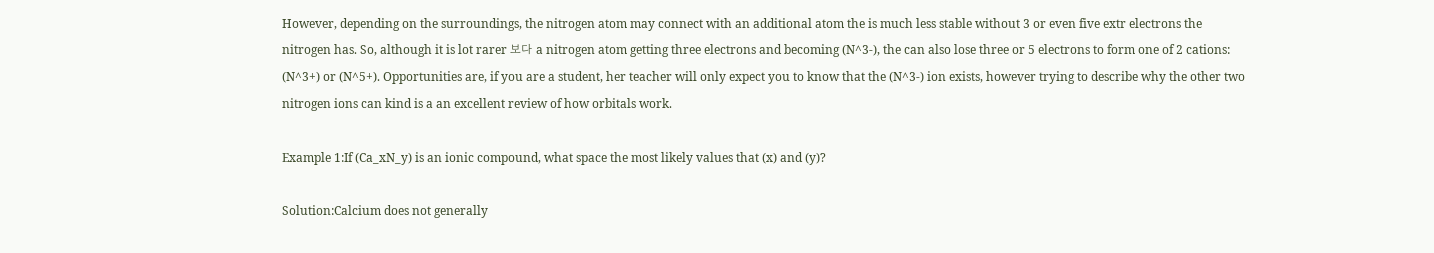However, depending on the surroundings, the nitrogen atom may connect with an additional atom the is much less stable without 3 or even five extr electrons the nitrogen has. So, although it is lot rarer 보다 a nitrogen atom getting three electrons and becoming (N^3-), the can also lose three or 5 electrons to form one of 2 cations: (N^3+) or (N^5+). Opportunities are, if you are a student, her teacher will only expect you to know that the (N^3-) ion exists, however trying to describe why the other two nitrogen ions can kind is a an excellent review of how orbitals work.

Example 1:If (Ca_xN_y) is an ionic compound, what space the most likely values that (x) and (y)?

Solution:Calcium does not generally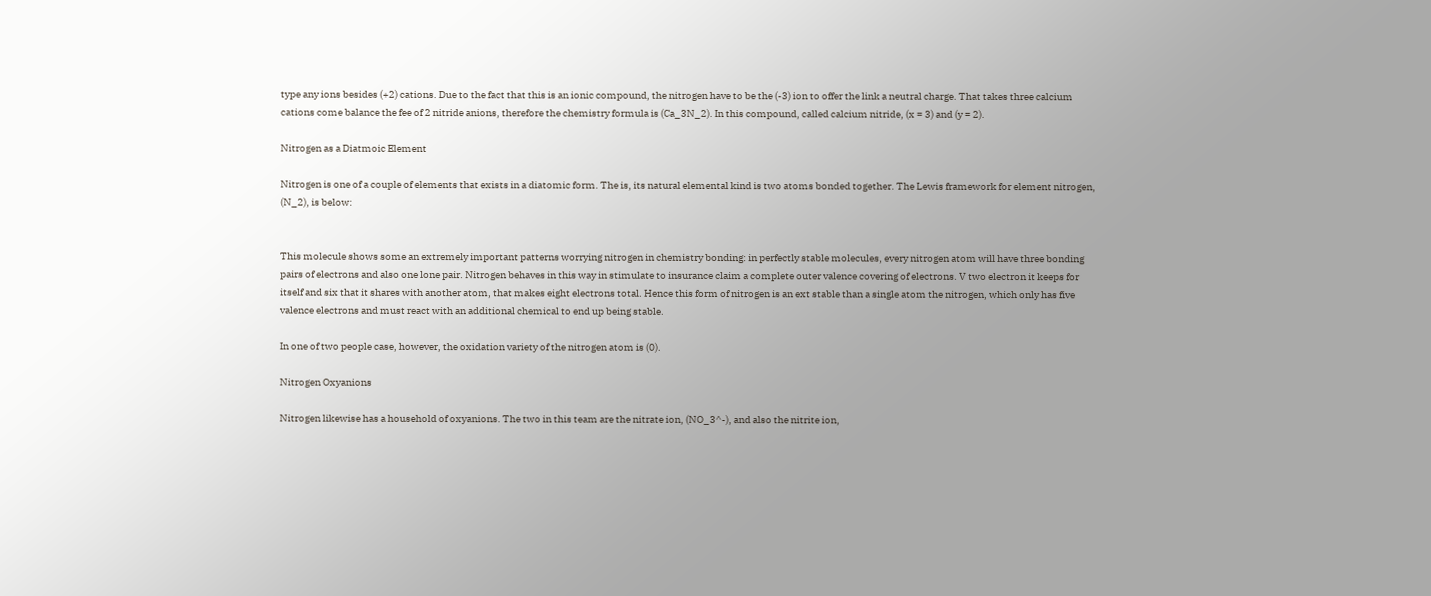type any ions besides (+2) cations. Due to the fact that this is an ionic compound, the nitrogen have to be the (-3) ion to offer the link a neutral charge. That takes three calcium cations come balance the fee of 2 nitride anions, therefore the chemistry formula is (Ca_3N_2). In this compound, called calcium nitride, (x = 3) and (y = 2).

Nitrogen as a Diatmoic Element

Nitrogen is one of a couple of elements that exists in a diatomic form. The is, its natural elemental kind is two atoms bonded together. The Lewis framework for element nitrogen, (N_2), is below:


This molecule shows some an extremely important patterns worrying nitrogen in chemistry bonding: in perfectly stable molecules, every nitrogen atom will have three bonding pairs of electrons and also one lone pair. Nitrogen behaves in this way in stimulate to insurance claim a complete outer valence covering of electrons. V two electron it keeps for itself and six that it shares with another atom, that makes eight electrons total. Hence this form of nitrogen is an ext stable than a single atom the nitrogen, which only has five valence electrons and must react with an additional chemical to end up being stable.

In one of two people case, however, the oxidation variety of the nitrogen atom is (0).

Nitrogen Oxyanions

Nitrogen likewise has a household of oxyanions. The two in this team are the nitrate ion, (NO_3^-), and also the nitrite ion,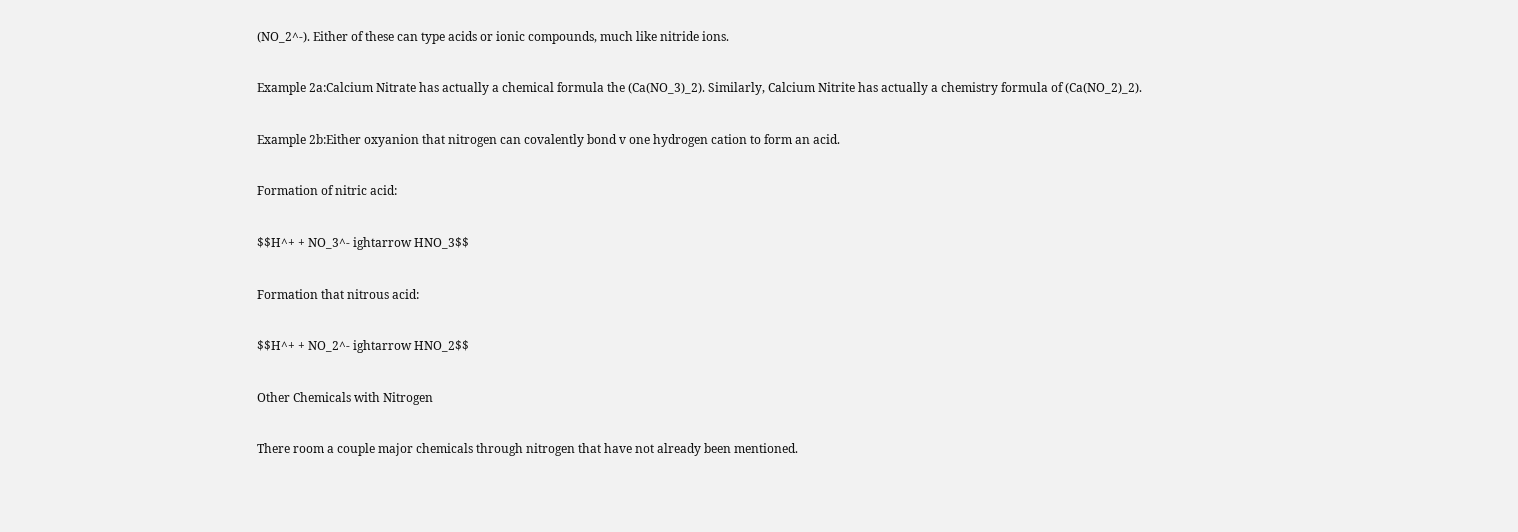(NO_2^-). Either of these can type acids or ionic compounds, much like nitride ions.

Example 2a:Calcium Nitrate has actually a chemical formula the (Ca(NO_3)_2). Similarly, Calcium Nitrite has actually a chemistry formula of (Ca(NO_2)_2).

Example 2b:Either oxyanion that nitrogen can covalently bond v one hydrogen cation to form an acid.

Formation of nitric acid:

$$H^+ + NO_3^- ightarrow HNO_3$$

Formation that nitrous acid:

$$H^+ + NO_2^- ightarrow HNO_2$$

Other Chemicals with Nitrogen

There room a couple major chemicals through nitrogen that have not already been mentioned.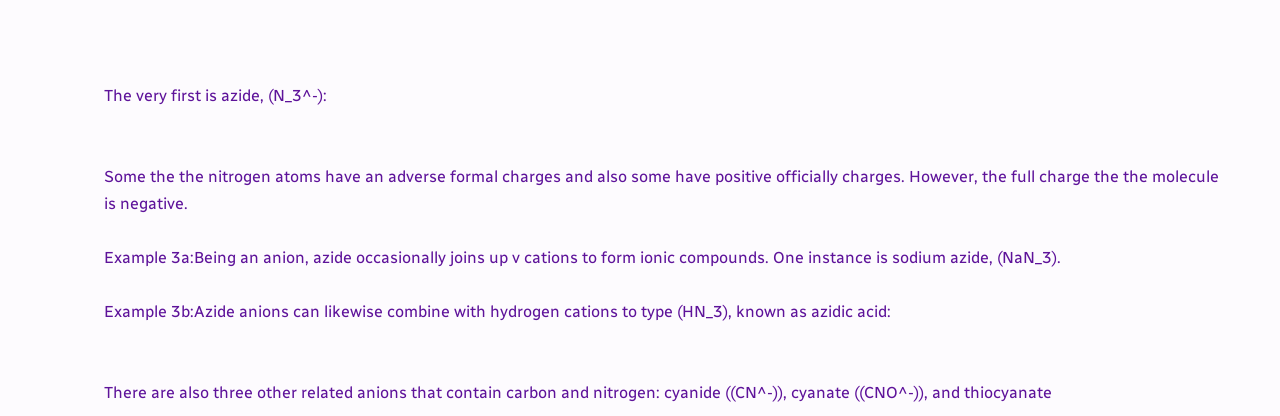The very first is azide, (N_3^-):


Some the the nitrogen atoms have an adverse formal charges and also some have positive officially charges. However, the full charge the the molecule is negative.

Example 3a:Being an anion, azide occasionally joins up v cations to form ionic compounds. One instance is sodium azide, (NaN_3).

Example 3b:Azide anions can likewise combine with hydrogen cations to type (HN_3), known as azidic acid:


There are also three other related anions that contain carbon and nitrogen: cyanide ((CN^-)), cyanate ((CNO^-)), and thiocyanate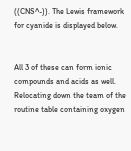((CNS^-)). The Lewis framework for cyanide is displayed below.


All 3 of these can form ionic compounds and acids as well. Relocating down the team of the routine table containing oxygen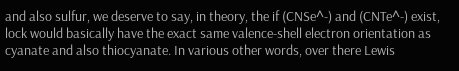and also sulfur, we deserve to say, in theory, the if (CNSe^-) and (CNTe^-) exist, lock would basically have the exact same valence-shell electron orientation as cyanate and also thiocyanate. In various other words, over there Lewis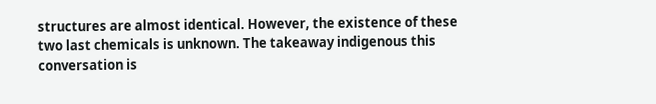structures are almost identical. However, the existence of these two last chemicals is unknown. The takeaway indigenous this conversation is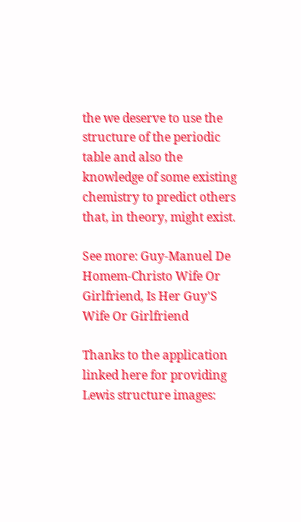the we deserve to use the structure of the periodic table and also the knowledge of some existing chemistry to predict others that, in theory, might exist.

See more: Guy-Manuel De Homem-Christo Wife Or Girlfriend, Is Her Guy'S Wife Or Girlfriend

Thanks to the application linked here for providing Lewis structure images: